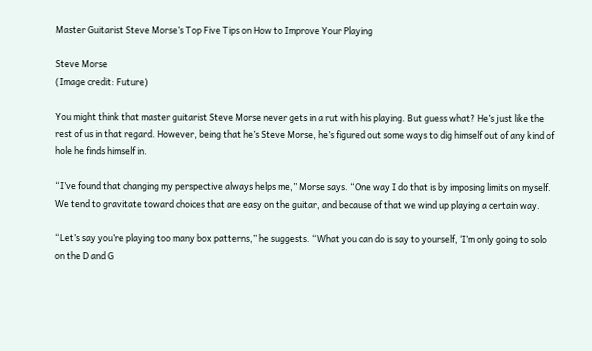Master Guitarist Steve Morse’s Top Five Tips on How to Improve Your Playing

Steve Morse
(Image credit: Future)

You might think that master guitarist Steve Morse never gets in a rut with his playing. But guess what? He’s just like the rest of us in that regard. However, being that he’s Steve Morse, he’s figured out some ways to dig himself out of any kind of hole he finds himself in.

“I’ve found that changing my perspective always helps me,” Morse says. “One way I do that is by imposing limits on myself. We tend to gravitate toward choices that are easy on the guitar, and because of that we wind up playing a certain way.

“Let’s say you’re playing too many box patterns,” he suggests. “What you can do is say to yourself, ‘I’m only going to solo on the D and G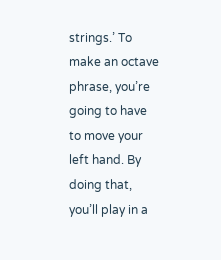strings.’ To make an octave phrase, you’re going to have to move your left hand. By doing that, you’ll play in a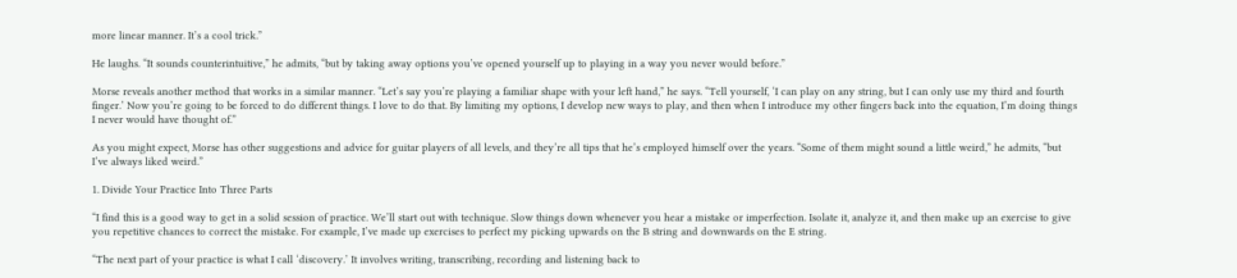more linear manner. It’s a cool trick.”

He laughs. “It sounds counterintuitive,” he admits, “but by taking away options you’ve opened yourself up to playing in a way you never would before.”

Morse reveals another method that works in a similar manner. “Let’s say you’re playing a familiar shape with your left hand,” he says. “Tell yourself, ‘I can play on any string, but I can only use my third and fourth finger.’ Now you’re going to be forced to do different things. I love to do that. By limiting my options, I develop new ways to play, and then when I introduce my other fingers back into the equation, I’m doing things I never would have thought of.”

As you might expect, Morse has other suggestions and advice for guitar players of all levels, and they’re all tips that he’s employed himself over the years. “Some of them might sound a little weird,” he admits, “but I’ve always liked weird.”

1. Divide Your Practice Into Three Parts

“I find this is a good way to get in a solid session of practice. We’ll start out with technique. Slow things down whenever you hear a mistake or imperfection. Isolate it, analyze it, and then make up an exercise to give you repetitive chances to correct the mistake. For example, I’ve made up exercises to perfect my picking upwards on the B string and downwards on the E string.

“The next part of your practice is what I call ‘discovery.’ It involves writing, transcribing, recording and listening back to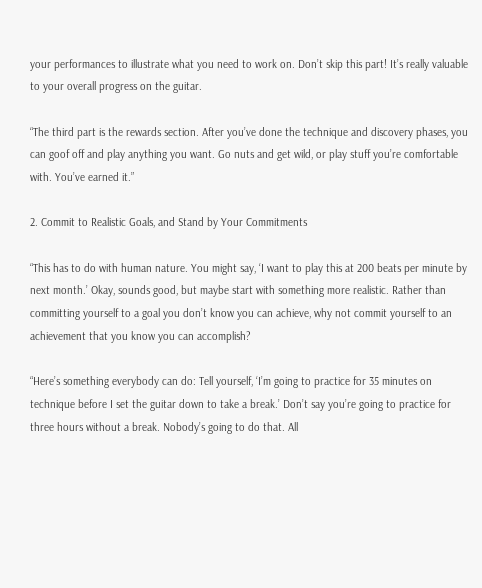your performances to illustrate what you need to work on. Don’t skip this part! It’s really valuable to your overall progress on the guitar.

“The third part is the rewards section. After you’ve done the technique and discovery phases, you can goof off and play anything you want. Go nuts and get wild, or play stuff you’re comfortable with. You’ve earned it.”

2. Commit to Realistic Goals, and Stand by Your Commitments

“This has to do with human nature. You might say, ‘I want to play this at 200 beats per minute by next month.’ Okay, sounds good, but maybe start with something more realistic. Rather than committing yourself to a goal you don’t know you can achieve, why not commit yourself to an achievement that you know you can accomplish?

“Here’s something everybody can do: Tell yourself, ‘I’m going to practice for 35 minutes on technique before I set the guitar down to take a break.’ Don’t say you’re going to practice for three hours without a break. Nobody’s going to do that. All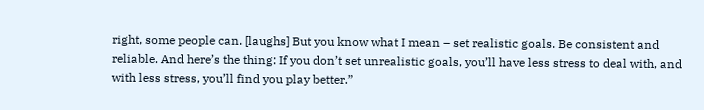right, some people can. [laughs] But you know what I mean – set realistic goals. Be consistent and reliable. And here’s the thing: If you don’t set unrealistic goals, you’ll have less stress to deal with, and with less stress, you’ll find you play better.”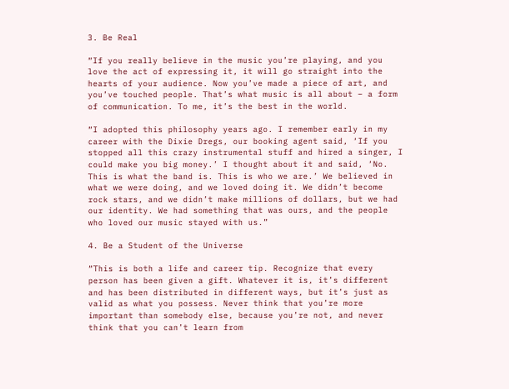3. Be Real

“If you really believe in the music you’re playing, and you love the act of expressing it, it will go straight into the hearts of your audience. Now you’ve made a piece of art, and you’ve touched people. That’s what music is all about – a form of communication. To me, it’s the best in the world.

“I adopted this philosophy years ago. I remember early in my career with the Dixie Dregs, our booking agent said, ‘If you stopped all this crazy instrumental stuff and hired a singer, I could make you big money.’ I thought about it and said, ‘No. This is what the band is. This is who we are.’ We believed in what we were doing, and we loved doing it. We didn’t become rock stars, and we didn’t make millions of dollars, but we had our identity. We had something that was ours, and the people who loved our music stayed with us.”

4. Be a Student of the Universe

“This is both a life and career tip. Recognize that every person has been given a gift. Whatever it is, it’s different and has been distributed in different ways, but it’s just as valid as what you possess. Never think that you’re more important than somebody else, because you’re not, and never think that you can’t learn from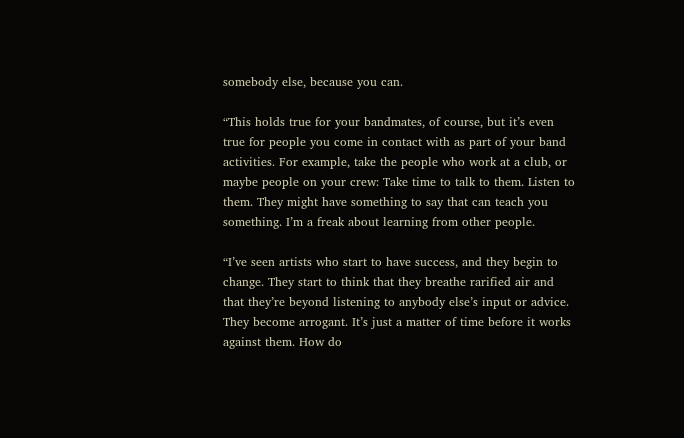somebody else, because you can.

“This holds true for your bandmates, of course, but it’s even true for people you come in contact with as part of your band activities. For example, take the people who work at a club, or maybe people on your crew: Take time to talk to them. Listen to them. They might have something to say that can teach you something. I’m a freak about learning from other people.

“I’ve seen artists who start to have success, and they begin to change. They start to think that they breathe rarified air and that they’re beyond listening to anybody else’s input or advice. They become arrogant. It’s just a matter of time before it works against them. How do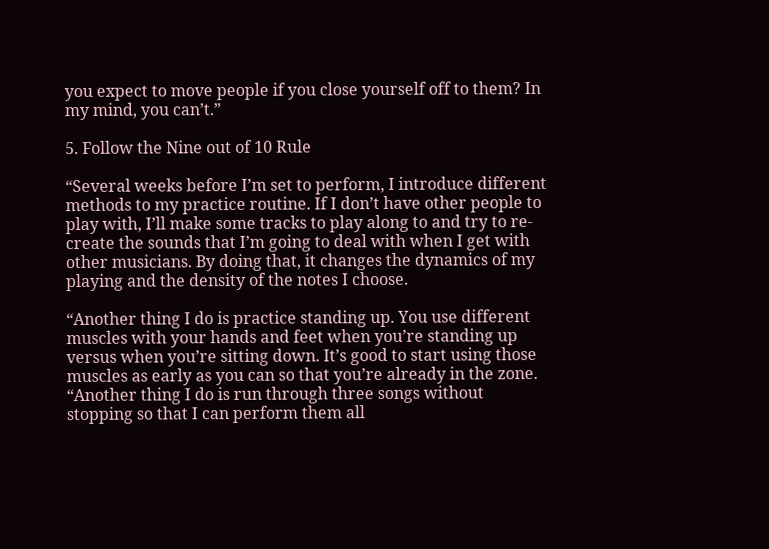you expect to move people if you close yourself off to them? In my mind, you can’t.”

5. Follow the Nine out of 10 Rule

“Several weeks before I’m set to perform, I introduce different methods to my practice routine. If I don’t have other people to play with, I’ll make some tracks to play along to and try to re-create the sounds that I’m going to deal with when I get with other musicians. By doing that, it changes the dynamics of my playing and the density of the notes I choose.

“Another thing I do is practice standing up. You use different muscles with your hands and feet when you’re standing up versus when you’re sitting down. It’s good to start using those muscles as early as you can so that you’re already in the zone. “Another thing I do is run through three songs without stopping so that I can perform them all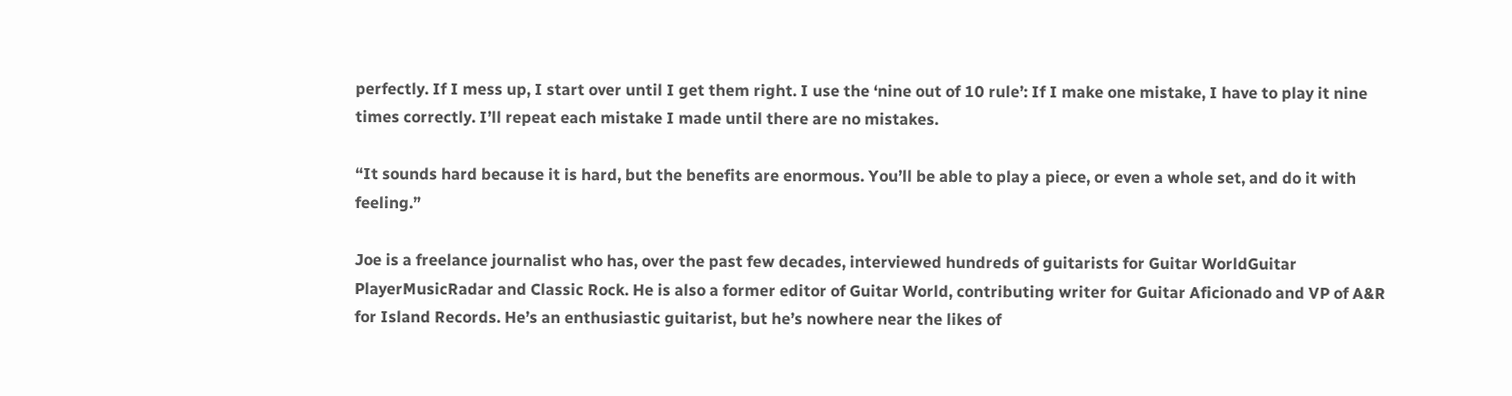perfectly. If I mess up, I start over until I get them right. I use the ‘nine out of 10 rule’: If I make one mistake, I have to play it nine times correctly. I’ll repeat each mistake I made until there are no mistakes.

“It sounds hard because it is hard, but the benefits are enormous. You’ll be able to play a piece, or even a whole set, and do it with feeling.”

Joe is a freelance journalist who has, over the past few decades, interviewed hundreds of guitarists for Guitar WorldGuitar PlayerMusicRadar and Classic Rock. He is also a former editor of Guitar World, contributing writer for Guitar Aficionado and VP of A&R for Island Records. He’s an enthusiastic guitarist, but he’s nowhere near the likes of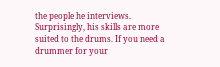the people he interviews. Surprisingly, his skills are more suited to the drums. If you need a drummer for your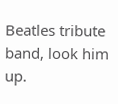Beatles tribute band, look him up.